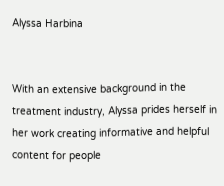Alyssa Harbina


With an extensive background in the treatment industry, Alyssa prides herself in her work creating informative and helpful content for people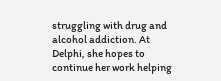struggling with drug and alcohol addiction. At Delphi, she hopes to continue her work helping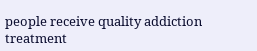people receive quality addiction treatment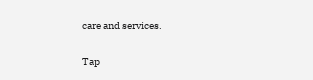care and services.

Tap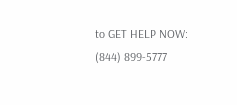to GET HELP NOW: (844) 899-5777